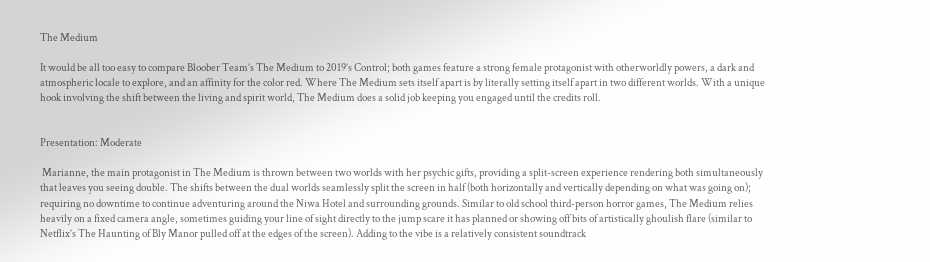The Medium

It would be all too easy to compare Bloober Team’s The Medium to 2019’s Control; both games feature a strong female protagonist with otherworldly powers, a dark and atmospheric locale to explore, and an affinity for the color red. Where The Medium sets itself apart is by literally setting itself apart in two different worlds. With a unique hook involving the shift between the living and spirit world, The Medium does a solid job keeping you engaged until the credits roll.


Presentation: Moderate

 Marianne, the main protagonist in The Medium is thrown between two worlds with her psychic gifts, providing a split-screen experience rendering both simultaneously that leaves you seeing double. The shifts between the dual worlds seamlessly split the screen in half (both horizontally and vertically depending on what was going on); requiring no downtime to continue adventuring around the Niwa Hotel and surrounding grounds. Similar to old school third-person horror games, The Medium relies heavily on a fixed camera angle, sometimes guiding your line of sight directly to the jump scare it has planned or showing off bits of artistically ghoulish flare (similar to Netflix’s The Haunting of Bly Manor pulled off at the edges of the screen). Adding to the vibe is a relatively consistent soundtrack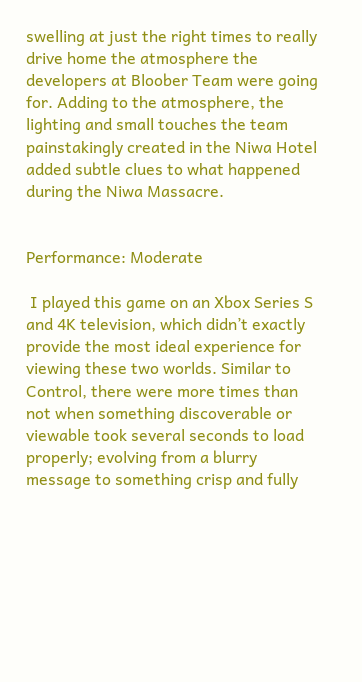swelling at just the right times to really drive home the atmosphere the developers at Bloober Team were going for. Adding to the atmosphere, the lighting and small touches the team painstakingly created in the Niwa Hotel added subtle clues to what happened during the Niwa Massacre.


Performance: Moderate

 I played this game on an Xbox Series S and 4K television, which didn’t exactly provide the most ideal experience for viewing these two worlds. Similar to Control, there were more times than not when something discoverable or viewable took several seconds to load properly; evolving from a blurry message to something crisp and fully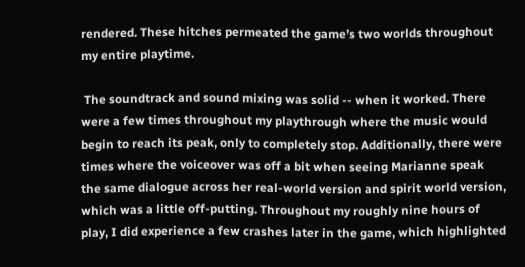rendered. These hitches permeated the game’s two worlds throughout my entire playtime.

 The soundtrack and sound mixing was solid -- when it worked. There were a few times throughout my playthrough where the music would begin to reach its peak, only to completely stop. Additionally, there were times where the voiceover was off a bit when seeing Marianne speak the same dialogue across her real-world version and spirit world version, which was a little off-putting. Throughout my roughly nine hours of play, I did experience a few crashes later in the game, which highlighted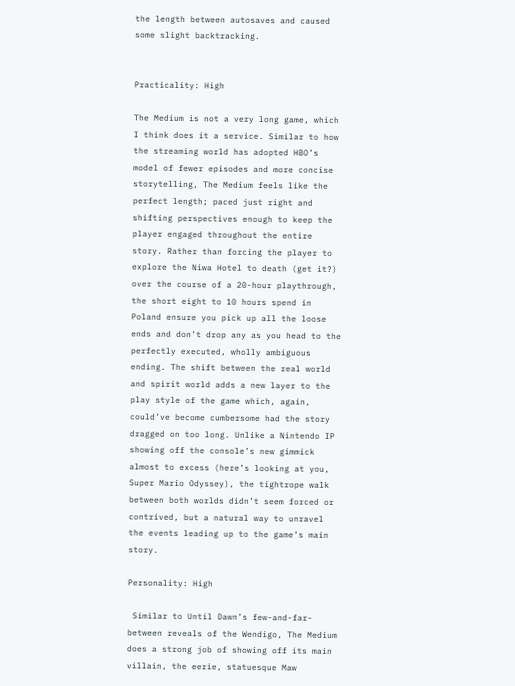the length between autosaves and caused some slight backtracking.


Practicality: High

The Medium is not a very long game, which I think does it a service. Similar to how the streaming world has adopted HBO’s model of fewer episodes and more concise storytelling, The Medium feels like the perfect length; paced just right and shifting perspectives enough to keep the player engaged throughout the entire story. Rather than forcing the player to explore the Niwa Hotel to death (get it?) over the course of a 20-hour playthrough, the short eight to 10 hours spend in Poland ensure you pick up all the loose ends and don’t drop any as you head to the perfectly executed, wholly ambiguous ending. The shift between the real world and spirit world adds a new layer to the play style of the game which, again, could’ve become cumbersome had the story dragged on too long. Unlike a Nintendo IP showing off the console’s new gimmick almost to excess (here’s looking at you, Super Mario Odyssey), the tightrope walk between both worlds didn’t seem forced or contrived, but a natural way to unravel the events leading up to the game’s main story.

Personality: High

 Similar to Until Dawn’s few-and-far-between reveals of the Wendigo, The Medium does a strong job of showing off its main villain, the eerie, statuesque Maw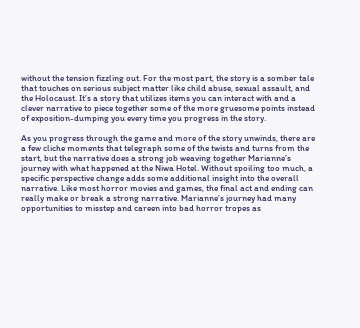without the tension fizzling out. For the most part, the story is a somber tale that touches on serious subject matter like child abuse, sexual assault, and the Holocaust. It’s a story that utilizes items you can interact with and a clever narrative to piece together some of the more gruesome points instead of exposition-dumping you every time you progress in the story.

As you progress through the game and more of the story unwinds, there are a few cliche moments that telegraph some of the twists and turns from the start, but the narrative does a strong job weaving together Marianne’s journey with what happened at the Niwa Hotel. Without spoiling too much, a specific perspective change adds some additional insight into the overall narrative. Like most horror movies and games, the final act and ending can really make or break a strong narrative. Marianne’s journey had many opportunities to misstep and careen into bad horror tropes as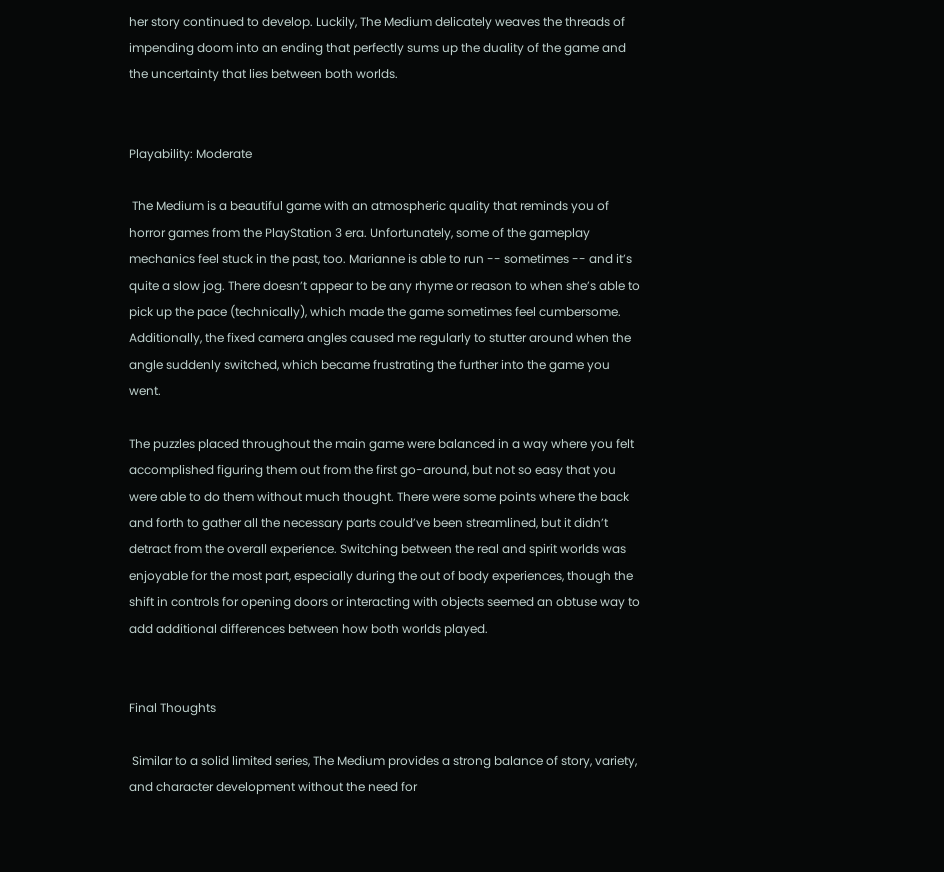her story continued to develop. Luckily, The Medium delicately weaves the threads of impending doom into an ending that perfectly sums up the duality of the game and the uncertainty that lies between both worlds.


Playability: Moderate

 The Medium is a beautiful game with an atmospheric quality that reminds you of horror games from the PlayStation 3 era. Unfortunately, some of the gameplay mechanics feel stuck in the past, too. Marianne is able to run -- sometimes -- and it’s quite a slow jog. There doesn’t appear to be any rhyme or reason to when she’s able to pick up the pace (technically), which made the game sometimes feel cumbersome. Additionally, the fixed camera angles caused me regularly to stutter around when the angle suddenly switched, which became frustrating the further into the game you went.

The puzzles placed throughout the main game were balanced in a way where you felt accomplished figuring them out from the first go-around, but not so easy that you were able to do them without much thought. There were some points where the back and forth to gather all the necessary parts could’ve been streamlined, but it didn’t detract from the overall experience. Switching between the real and spirit worlds was enjoyable for the most part, especially during the out of body experiences, though the shift in controls for opening doors or interacting with objects seemed an obtuse way to add additional differences between how both worlds played.


Final Thoughts

 Similar to a solid limited series, The Medium provides a strong balance of story, variety, and character development without the need for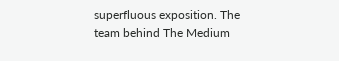superfluous exposition. The team behind The Medium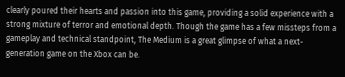clearly poured their hearts and passion into this game, providing a solid experience with a strong mixture of terror and emotional depth. Though the game has a few missteps from a gameplay and technical standpoint, The Medium is a great glimpse of what a next-generation game on the Xbox can be.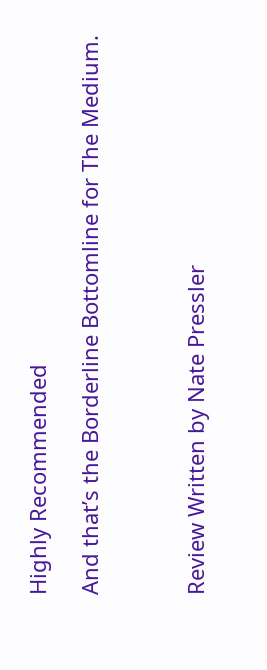Highly Recommended

And that’s the Borderline Bottomline for The Medium.



Review Written by Nate Pressler